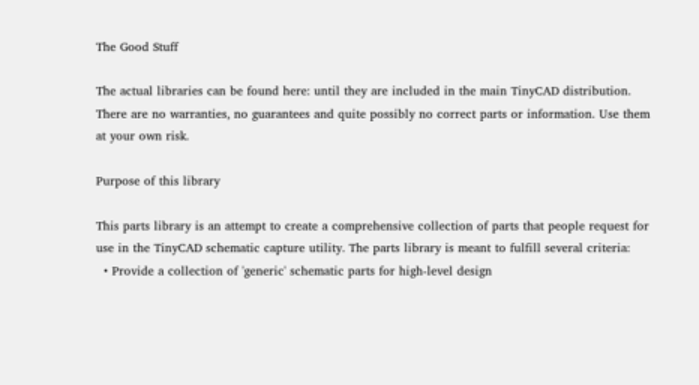The Good Stuff

The actual libraries can be found here: until they are included in the main TinyCAD distribution. There are no warranties, no guarantees and quite possibly no correct parts or information. Use them at your own risk.

Purpose of this library

This parts library is an attempt to create a comprehensive collection of parts that people request for use in the TinyCAD schematic capture utility. The parts library is meant to fulfill several criteria:
  • Provide a collection of 'generic' schematic parts for high-level design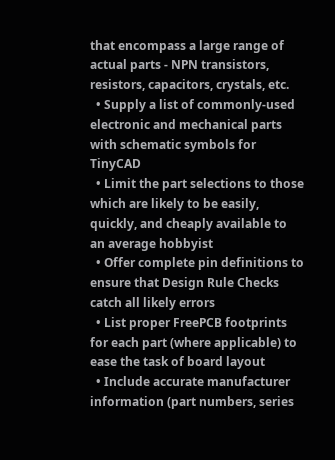that encompass a large range of actual parts - NPN transistors, resistors, capacitors, crystals, etc.
  • Supply a list of commonly-used electronic and mechanical parts with schematic symbols for TinyCAD
  • Limit the part selections to those which are likely to be easily, quickly, and cheaply available to an average hobbyist
  • Offer complete pin definitions to ensure that Design Rule Checks catch all likely errors
  • List proper FreePCB footprints for each part (where applicable) to ease the task of board layout
  • Include accurate manufacturer information (part numbers, series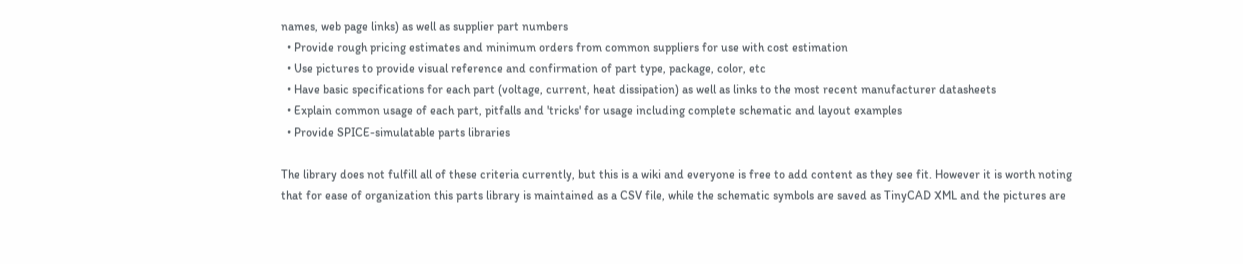names, web page links) as well as supplier part numbers
  • Provide rough pricing estimates and minimum orders from common suppliers for use with cost estimation
  • Use pictures to provide visual reference and confirmation of part type, package, color, etc
  • Have basic specifications for each part (voltage, current, heat dissipation) as well as links to the most recent manufacturer datasheets
  • Explain common usage of each part, pitfalls and 'tricks' for usage including complete schematic and layout examples
  • Provide SPICE-simulatable parts libraries

The library does not fulfill all of these criteria currently, but this is a wiki and everyone is free to add content as they see fit. However it is worth noting that for ease of organization this parts library is maintained as a CSV file, while the schematic symbols are saved as TinyCAD XML and the pictures are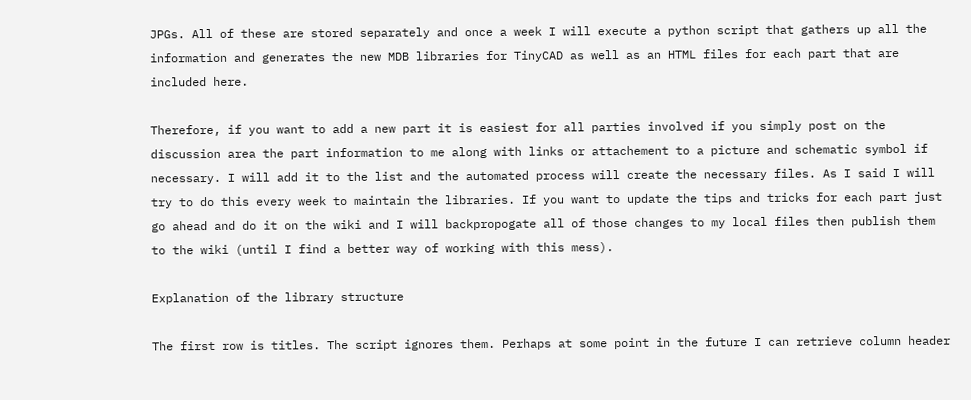JPGs. All of these are stored separately and once a week I will execute a python script that gathers up all the information and generates the new MDB libraries for TinyCAD as well as an HTML files for each part that are included here.

Therefore, if you want to add a new part it is easiest for all parties involved if you simply post on the discussion area the part information to me along with links or attachement to a picture and schematic symbol if necessary. I will add it to the list and the automated process will create the necessary files. As I said I will try to do this every week to maintain the libraries. If you want to update the tips and tricks for each part just go ahead and do it on the wiki and I will backpropogate all of those changes to my local files then publish them to the wiki (until I find a better way of working with this mess).

Explanation of the library structure

The first row is titles. The script ignores them. Perhaps at some point in the future I can retrieve column header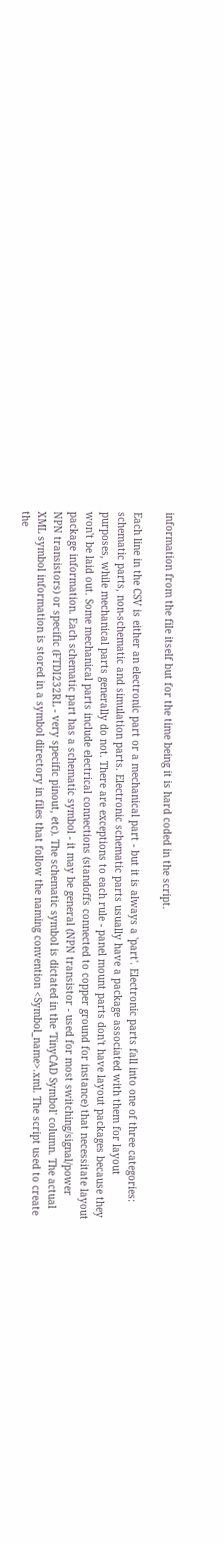information from the file itself but for the time being it is hard coded in the script.

Each line in the CSV is either an electronic part or a mechanical part - but it is always a 'part'. Electronic parts fall into one of three categories: schematic parts, non-schematic and simulation parts. Electronic schematic parts usually have a package associated with them for layout purposes, while mechanical parts generally do not. There are exceptions to each rule - panel mount parts don't have layout packages because they won't be laid out. Some mechanical parts include electrical connections (standoffs connected to copper ground for instance) that necessitate layout package information. Each schematic part has a schematic symbol - it may be general (NPN transistor - used for most switching/signal/power NPN transistors) or specific (FTDI232RL - very specific pinout, etc). The schematic symbol is dictated in the 'TinyCAD Symbol' column. The actual XML symbol information is stored in a symbol directory in files that follow the naming convention <Symbol_name>.xml. The script used to create the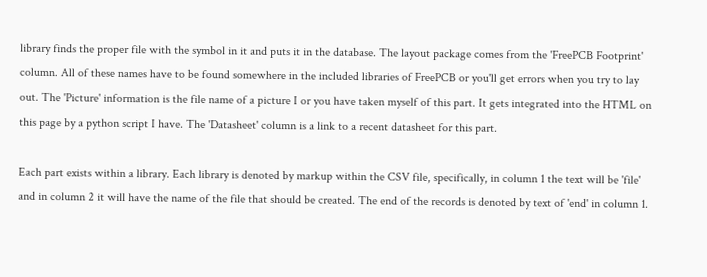library finds the proper file with the symbol in it and puts it in the database. The layout package comes from the 'FreePCB Footprint' column. All of these names have to be found somewhere in the included libraries of FreePCB or you'll get errors when you try to lay out. The 'Picture' information is the file name of a picture I or you have taken myself of this part. It gets integrated into the HTML on this page by a python script I have. The 'Datasheet' column is a link to a recent datasheet for this part.

Each part exists within a library. Each library is denoted by markup within the CSV file, specifically, in column 1 the text will be 'file' and in column 2 it will have the name of the file that should be created. The end of the records is denoted by text of 'end' in column 1.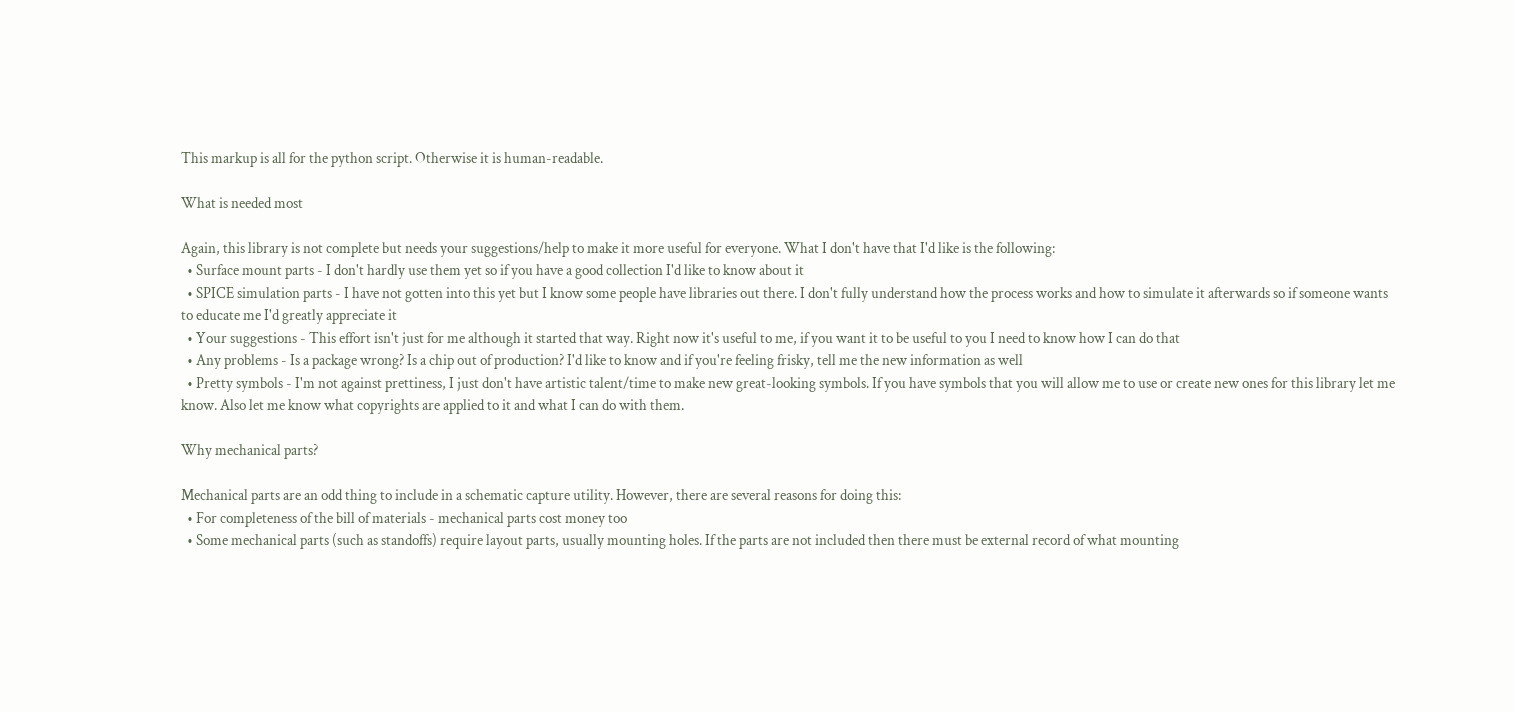This markup is all for the python script. Otherwise it is human-readable.

What is needed most

Again, this library is not complete but needs your suggestions/help to make it more useful for everyone. What I don't have that I'd like is the following:
  • Surface mount parts - I don't hardly use them yet so if you have a good collection I'd like to know about it
  • SPICE simulation parts - I have not gotten into this yet but I know some people have libraries out there. I don't fully understand how the process works and how to simulate it afterwards so if someone wants to educate me I'd greatly appreciate it
  • Your suggestions - This effort isn't just for me although it started that way. Right now it's useful to me, if you want it to be useful to you I need to know how I can do that
  • Any problems - Is a package wrong? Is a chip out of production? I'd like to know and if you're feeling frisky, tell me the new information as well
  • Pretty symbols - I'm not against prettiness, I just don't have artistic talent/time to make new great-looking symbols. If you have symbols that you will allow me to use or create new ones for this library let me know. Also let me know what copyrights are applied to it and what I can do with them.

Why mechanical parts?

Mechanical parts are an odd thing to include in a schematic capture utility. However, there are several reasons for doing this:
  • For completeness of the bill of materials - mechanical parts cost money too
  • Some mechanical parts (such as standoffs) require layout parts, usually mounting holes. If the parts are not included then there must be external record of what mounting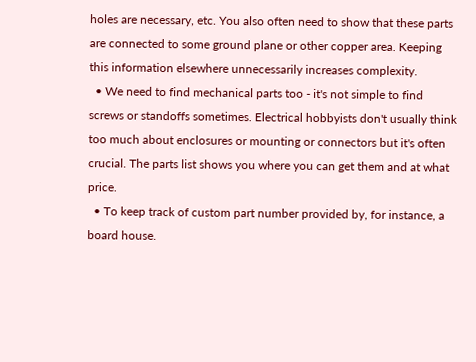holes are necessary, etc. You also often need to show that these parts are connected to some ground plane or other copper area. Keeping this information elsewhere unnecessarily increases complexity.
  • We need to find mechanical parts too - it's not simple to find screws or standoffs sometimes. Electrical hobbyists don't usually think too much about enclosures or mounting or connectors but it's often crucial. The parts list shows you where you can get them and at what price.
  • To keep track of custom part number provided by, for instance, a board house.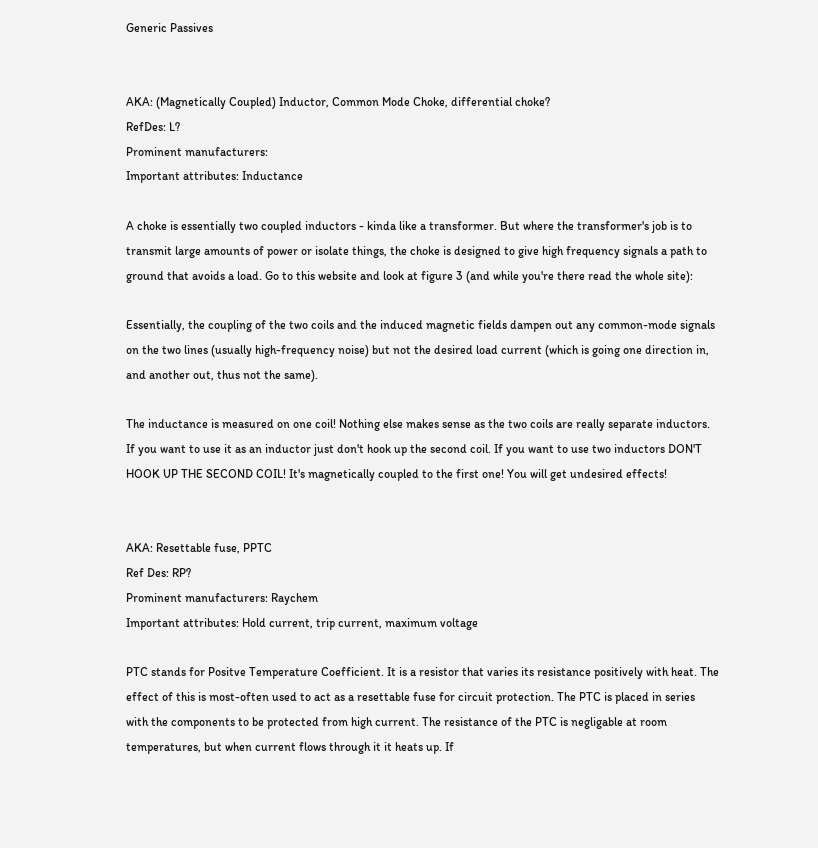Generic Passives


AKA: (Magnetically Coupled) Inductor, Common Mode Choke, differential choke?
RefDes: L?
Prominent manufacturers:
Important attributes: Inductance

A choke is essentially two coupled inductors - kinda like a transformer. But where the transformer's job is to transmit large amounts of power or isolate things, the choke is designed to give high frequency signals a path to ground that avoids a load. Go to this website and look at figure 3 (and while you're there read the whole site):

Essentially, the coupling of the two coils and the induced magnetic fields dampen out any common-mode signals on the two lines (usually high-frequency noise) but not the desired load current (which is going one direction in, and another out, thus not the same).

The inductance is measured on one coil! Nothing else makes sense as the two coils are really separate inductors. If you want to use it as an inductor just don't hook up the second coil. If you want to use two inductors DON'T HOOK UP THE SECOND COIL! It's magnetically coupled to the first one! You will get undesired effects!


AKA: Resettable fuse, PPTC
Ref Des: RP?
Prominent manufacturers: Raychem
Important attributes: Hold current, trip current, maximum voltage

PTC stands for Positve Temperature Coefficient. It is a resistor that varies its resistance positively with heat. The effect of this is most-often used to act as a resettable fuse for circuit protection. The PTC is placed in series with the components to be protected from high current. The resistance of the PTC is negligable at room temperatures, but when current flows through it it heats up. If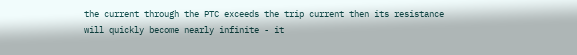the current through the PTC exceeds the trip current then its resistance will quickly become nearly infinite - it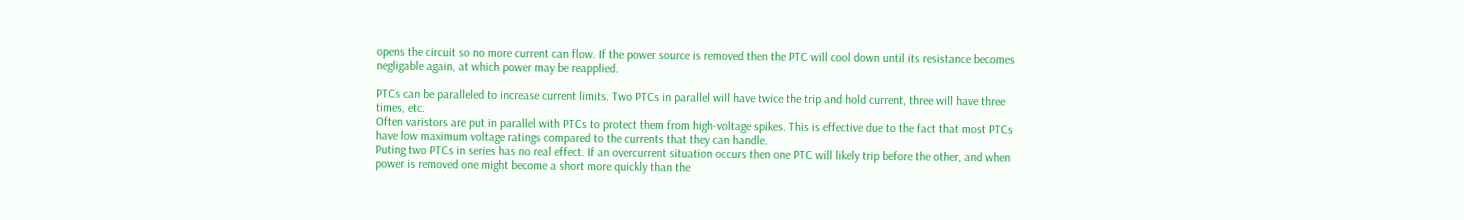opens the circuit so no more current can flow. If the power source is removed then the PTC will cool down until its resistance becomes negligable again, at which power may be reapplied.

PTCs can be paralleled to increase current limits. Two PTCs in parallel will have twice the trip and hold current, three will have three times, etc.
Often varistors are put in parallel with PTCs to protect them from high-voltage spikes. This is effective due to the fact that most PTCs have low maximum voltage ratings compared to the currents that they can handle.
Puting two PTCs in series has no real effect. If an overcurrent situation occurs then one PTC will likely trip before the other, and when power is removed one might become a short more quickly than the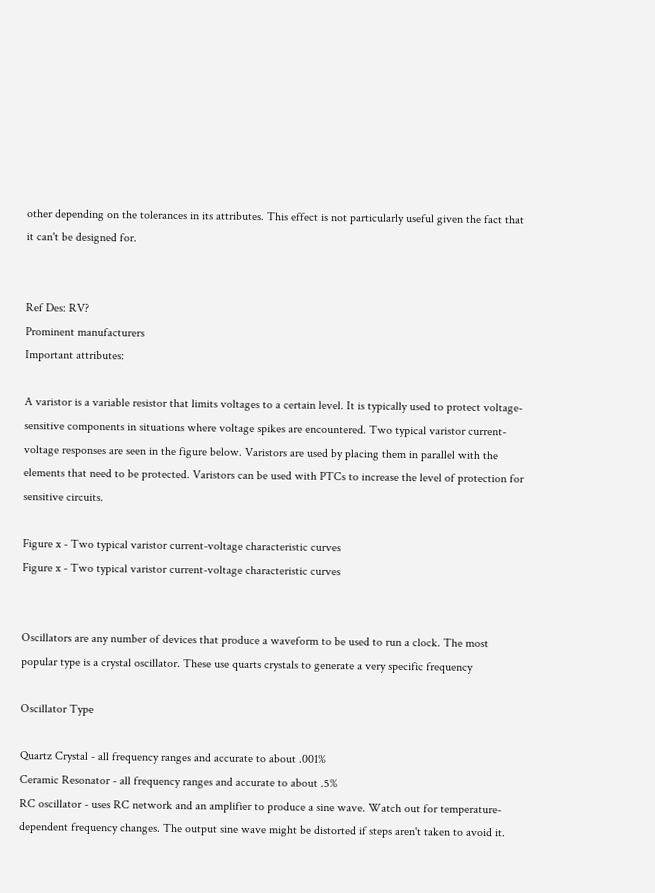other depending on the tolerances in its attributes. This effect is not particularly useful given the fact that it can't be designed for.


Ref Des: RV?
Prominent manufacturers
Important attributes:

A varistor is a variable resistor that limits voltages to a certain level. It is typically used to protect voltage-sensitive components in situations where voltage spikes are encountered. Two typical varistor current-voltage responses are seen in the figure below. Varistors are used by placing them in parallel with the elements that need to be protected. Varistors can be used with PTCs to increase the level of protection for sensitive circuits.

Figure x - Two typical varistor current-voltage characteristic curves
Figure x - Two typical varistor current-voltage characteristic curves


Oscillators are any number of devices that produce a waveform to be used to run a clock. The most popular type is a crystal oscillator. These use quarts crystals to generate a very specific frequency

Oscillator Type

Quartz Crystal - all frequency ranges and accurate to about .001%
Ceramic Resonator - all frequency ranges and accurate to about .5%
RC oscillator - uses RC network and an amplifier to produce a sine wave. Watch out for temperature-dependent frequency changes. The output sine wave might be distorted if steps aren't taken to avoid it.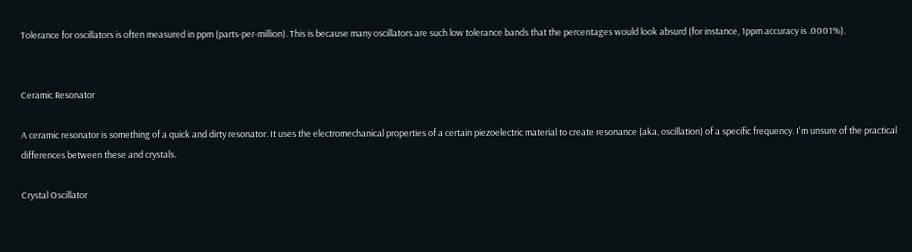Tolerance for oscillators is often measured in ppm (parts-per-million). This is because many oscillators are such low tolerance bands that the percentages would look absurd (for instance, 1ppm accuracy is .0001%).


Ceramic Resonator

A ceramic resonator is something of a quick and dirty resonator. It uses the electromechanical properties of a certain piezoelectric material to create resonance (aka, oscillation) of a specific frequency. I'm unsure of the practical differences between these and crystals.

Crystal Oscillator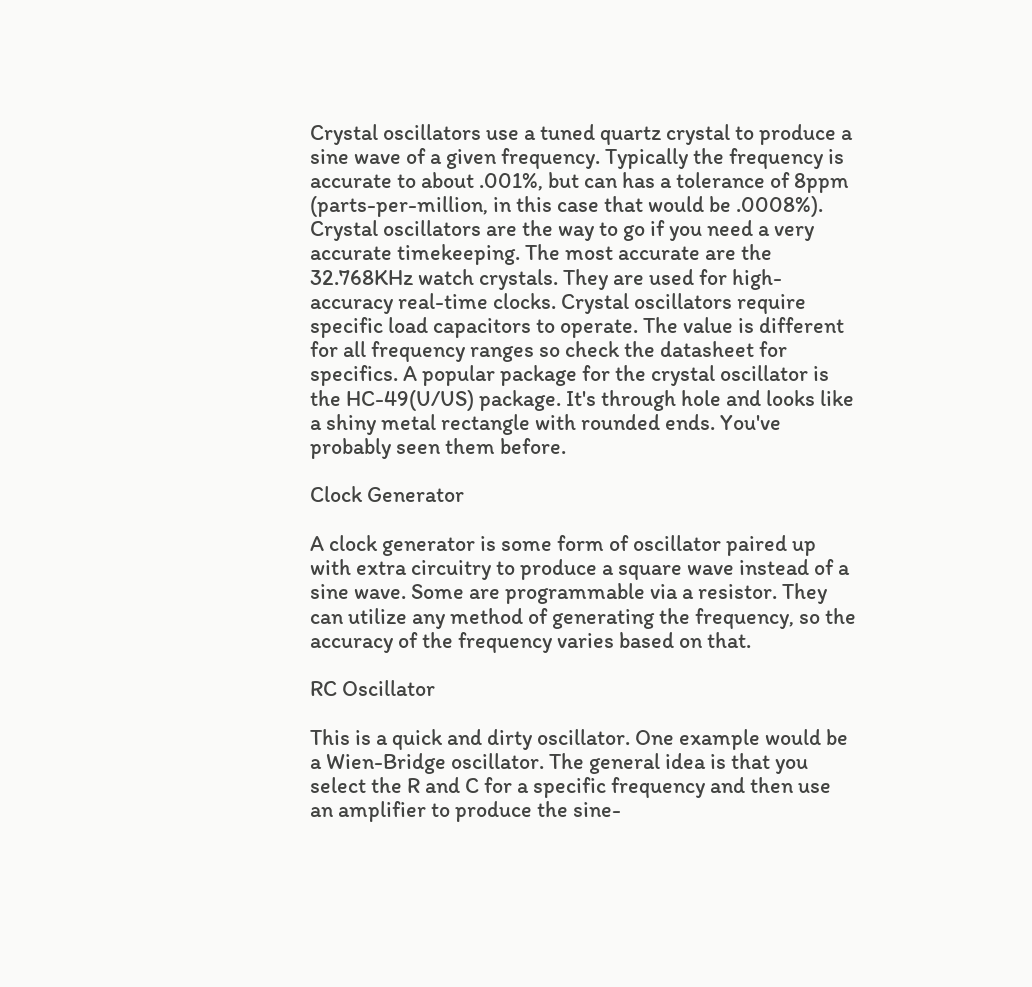Crystal oscillators use a tuned quartz crystal to produce a sine wave of a given frequency. Typically the frequency is accurate to about .001%, but can has a tolerance of 8ppm (parts-per-million, in this case that would be .0008%). Crystal oscillators are the way to go if you need a very accurate timekeeping. The most accurate are the 32.768KHz watch crystals. They are used for high-accuracy real-time clocks. Crystal oscillators require specific load capacitors to operate. The value is different for all frequency ranges so check the datasheet for specifics. A popular package for the crystal oscillator is the HC-49(U/US) package. It's through hole and looks like a shiny metal rectangle with rounded ends. You've probably seen them before.

Clock Generator

A clock generator is some form of oscillator paired up with extra circuitry to produce a square wave instead of a sine wave. Some are programmable via a resistor. They can utilize any method of generating the frequency, so the accuracy of the frequency varies based on that.

RC Oscillator

This is a quick and dirty oscillator. One example would be a Wien-Bridge oscillator. The general idea is that you select the R and C for a specific frequency and then use an amplifier to produce the sine-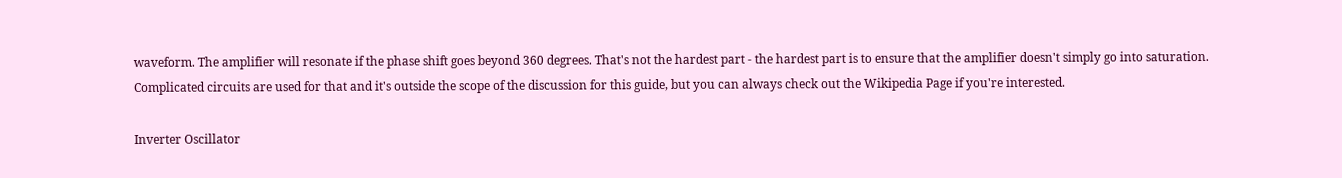waveform. The amplifier will resonate if the phase shift goes beyond 360 degrees. That's not the hardest part - the hardest part is to ensure that the amplifier doesn't simply go into saturation. Complicated circuits are used for that and it's outside the scope of the discussion for this guide, but you can always check out the Wikipedia Page if you're interested.

Inverter Oscillator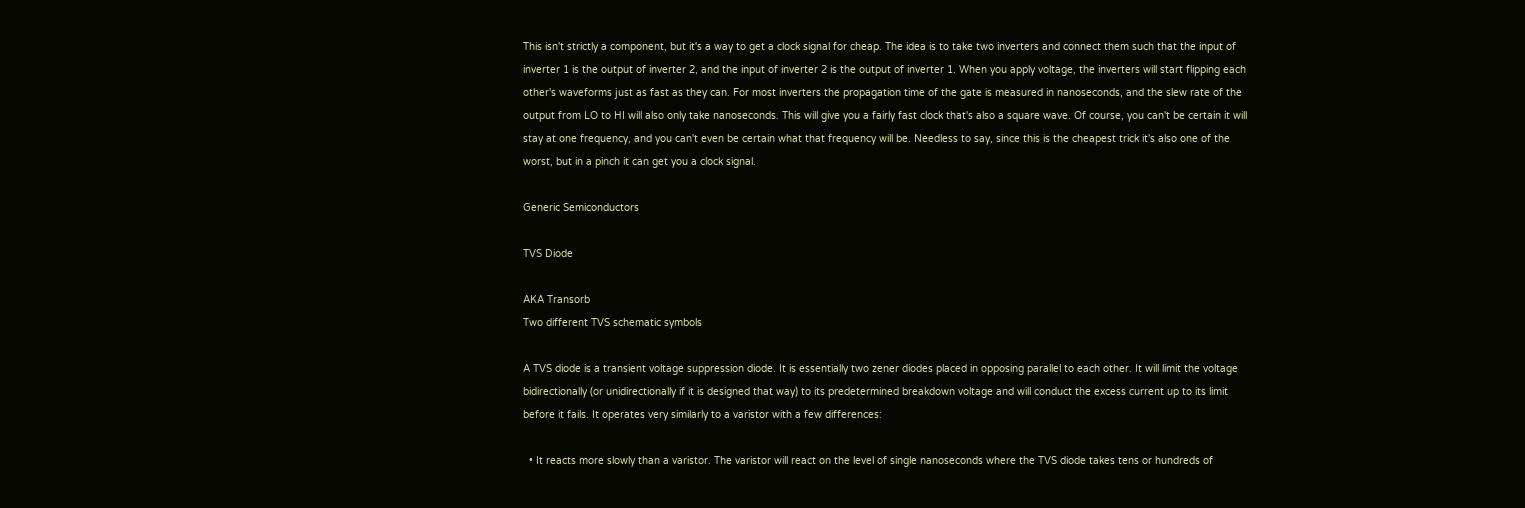This isn't strictly a component, but it's a way to get a clock signal for cheap. The idea is to take two inverters and connect them such that the input of inverter 1 is the output of inverter 2, and the input of inverter 2 is the output of inverter 1. When you apply voltage, the inverters will start flipping each other's waveforms just as fast as they can. For most inverters the propagation time of the gate is measured in nanoseconds, and the slew rate of the output from LO to HI will also only take nanoseconds. This will give you a fairly fast clock that's also a square wave. Of course, you can't be certain it will stay at one frequency, and you can't even be certain what that frequency will be. Needless to say, since this is the cheapest trick it's also one of the worst, but in a pinch it can get you a clock signal.

Generic Semiconductors

TVS Diode

AKA Transorb
Two different TVS schematic symbols

A TVS diode is a transient voltage suppression diode. It is essentially two zener diodes placed in opposing parallel to each other. It will limit the voltage bidirectionally (or unidirectionally if it is designed that way) to its predetermined breakdown voltage and will conduct the excess current up to its limit before it fails. It operates very similarly to a varistor with a few differences:

  • It reacts more slowly than a varistor. The varistor will react on the level of single nanoseconds where the TVS diode takes tens or hundreds of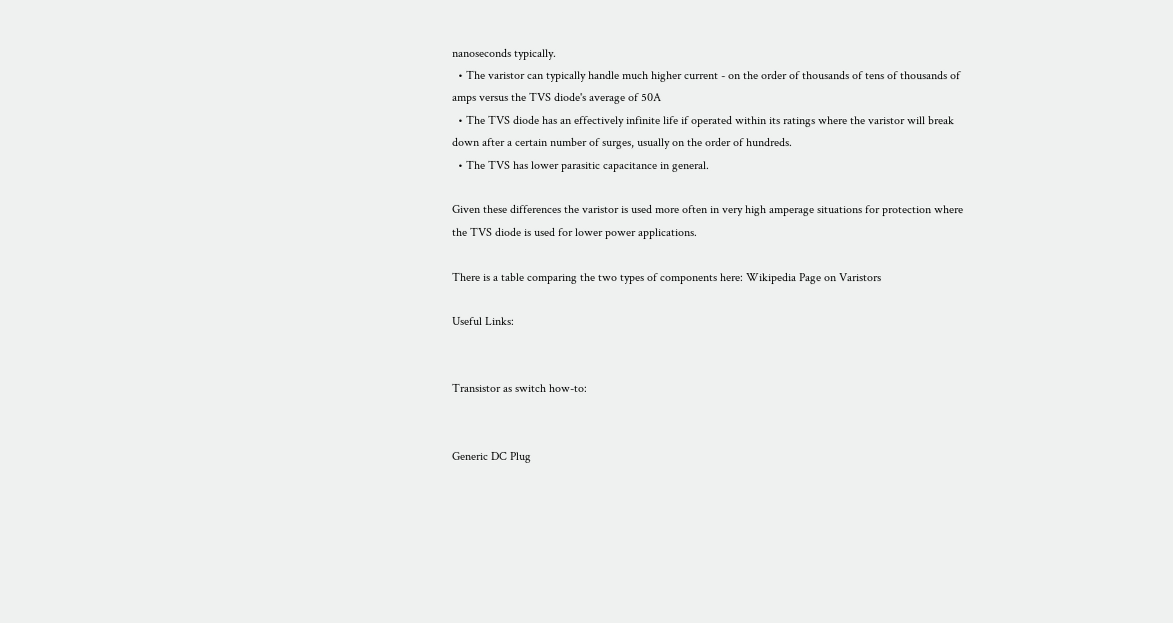nanoseconds typically.
  • The varistor can typically handle much higher current - on the order of thousands of tens of thousands of amps versus the TVS diode's average of 50A
  • The TVS diode has an effectively infinite life if operated within its ratings where the varistor will break down after a certain number of surges, usually on the order of hundreds.
  • The TVS has lower parasitic capacitance in general.

Given these differences the varistor is used more often in very high amperage situations for protection where the TVS diode is used for lower power applications.

There is a table comparing the two types of components here: Wikipedia Page on Varistors

Useful Links:


Transistor as switch how-to:


Generic DC Plug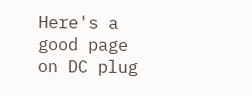Here's a good page on DC plug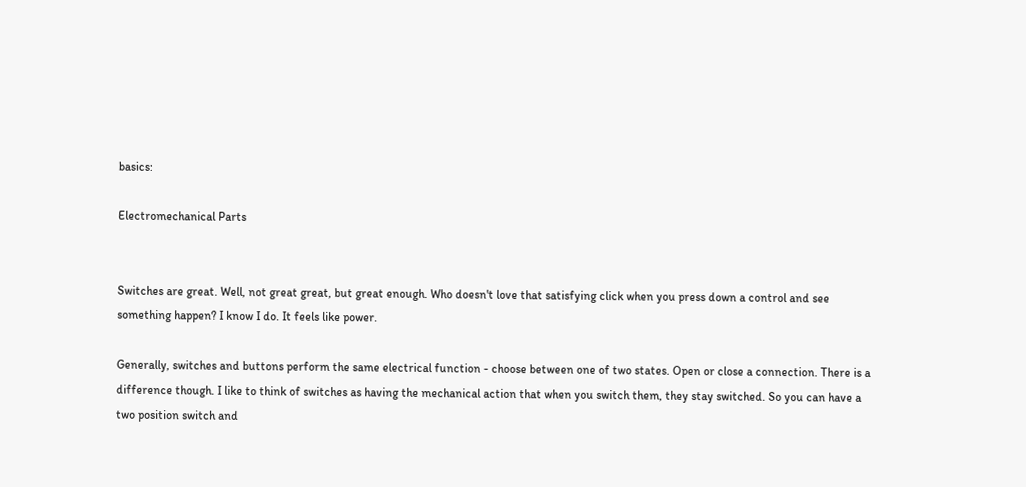basics:

Electromechanical Parts


Switches are great. Well, not great great, but great enough. Who doesn't love that satisfying click when you press down a control and see something happen? I know I do. It feels like power.

Generally, switches and buttons perform the same electrical function - choose between one of two states. Open or close a connection. There is a difference though. I like to think of switches as having the mechanical action that when you switch them, they stay switched. So you can have a two position switch and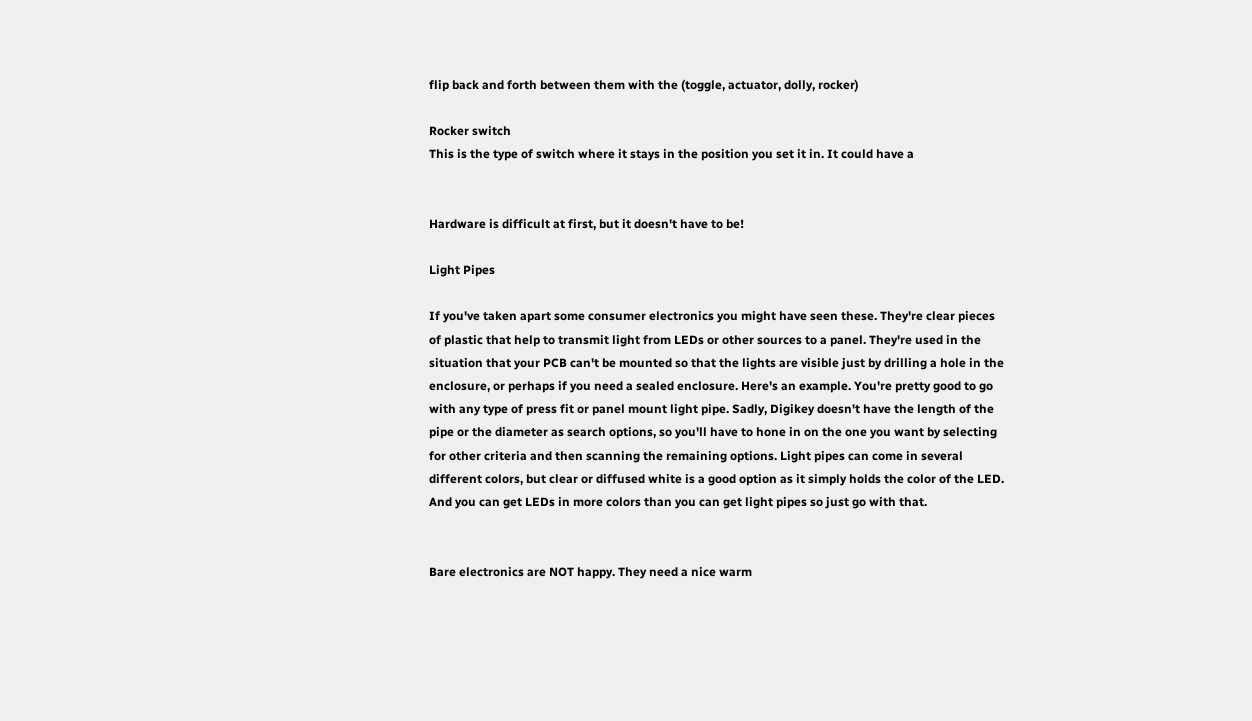flip back and forth between them with the (toggle, actuator, dolly, rocker)

Rocker switch
This is the type of switch where it stays in the position you set it in. It could have a


Hardware is difficult at first, but it doesn't have to be!

Light Pipes

If you've taken apart some consumer electronics you might have seen these. They're clear pieces of plastic that help to transmit light from LEDs or other sources to a panel. They're used in the situation that your PCB can't be mounted so that the lights are visible just by drilling a hole in the enclosure, or perhaps if you need a sealed enclosure. Here's an example. You're pretty good to go with any type of press fit or panel mount light pipe. Sadly, Digikey doesn't have the length of the pipe or the diameter as search options, so you'll have to hone in on the one you want by selecting for other criteria and then scanning the remaining options. Light pipes can come in several different colors, but clear or diffused white is a good option as it simply holds the color of the LED. And you can get LEDs in more colors than you can get light pipes so just go with that.


Bare electronics are NOT happy. They need a nice warm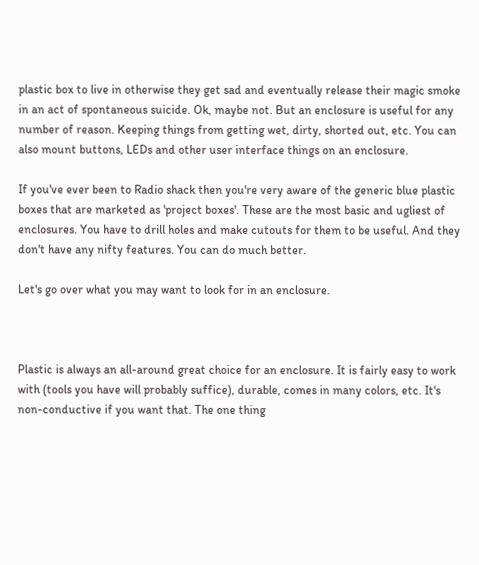plastic box to live in otherwise they get sad and eventually release their magic smoke in an act of spontaneous suicide. Ok, maybe not. But an enclosure is useful for any number of reason. Keeping things from getting wet, dirty, shorted out, etc. You can also mount buttons, LEDs and other user interface things on an enclosure.

If you've ever been to Radio shack then you're very aware of the generic blue plastic boxes that are marketed as 'project boxes'. These are the most basic and ugliest of enclosures. You have to drill holes and make cutouts for them to be useful. And they don't have any nifty features. You can do much better.

Let's go over what you may want to look for in an enclosure.



Plastic is always an all-around great choice for an enclosure. It is fairly easy to work with (tools you have will probably suffice), durable, comes in many colors, etc. It's non-conductive if you want that. The one thing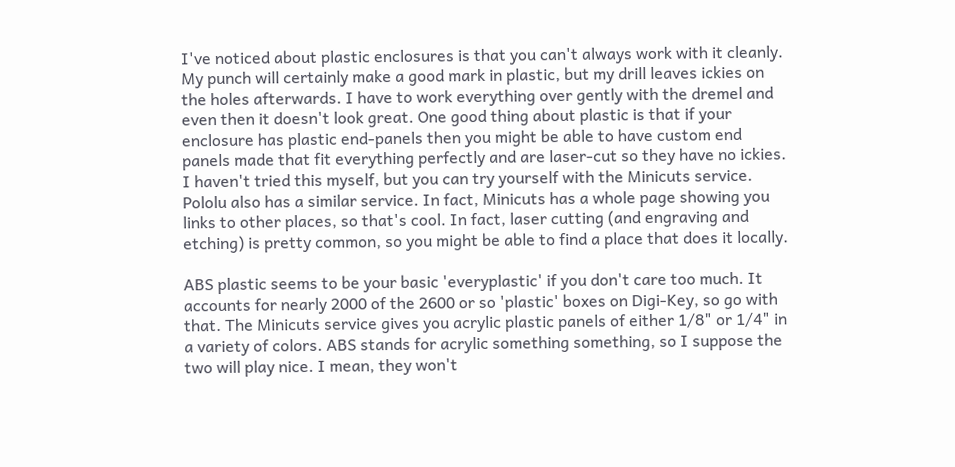I've noticed about plastic enclosures is that you can't always work with it cleanly. My punch will certainly make a good mark in plastic, but my drill leaves ickies on the holes afterwards. I have to work everything over gently with the dremel and even then it doesn't look great. One good thing about plastic is that if your enclosure has plastic end-panels then you might be able to have custom end panels made that fit everything perfectly and are laser-cut so they have no ickies. I haven't tried this myself, but you can try yourself with the Minicuts service. Pololu also has a similar service. In fact, Minicuts has a whole page showing you links to other places, so that's cool. In fact, laser cutting (and engraving and etching) is pretty common, so you might be able to find a place that does it locally.

ABS plastic seems to be your basic 'everyplastic' if you don't care too much. It accounts for nearly 2000 of the 2600 or so 'plastic' boxes on Digi-Key, so go with that. The Minicuts service gives you acrylic plastic panels of either 1/8" or 1/4" in a variety of colors. ABS stands for acrylic something something, so I suppose the two will play nice. I mean, they won't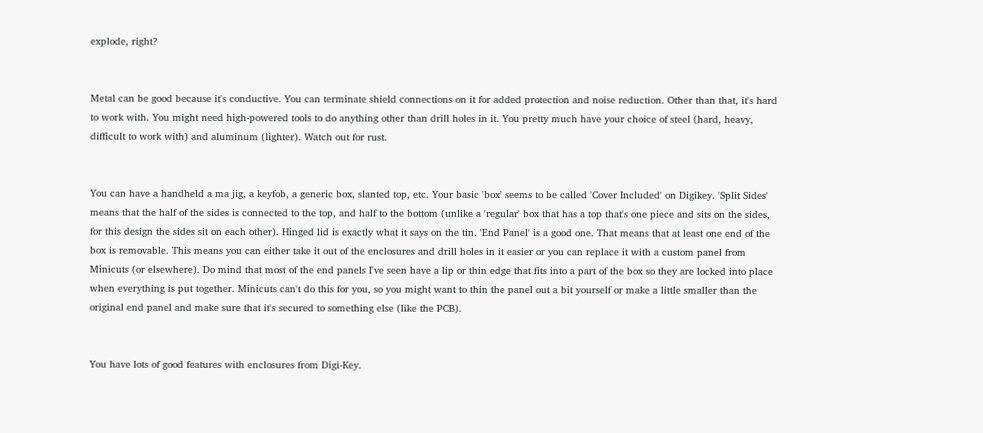explode, right?


Metal can be good because it's conductive. You can terminate shield connections on it for added protection and noise reduction. Other than that, it's hard to work with. You might need high-powered tools to do anything other than drill holes in it. You pretty much have your choice of steel (hard, heavy, difficult to work with) and aluminum (lighter). Watch out for rust.


You can have a handheld a ma jig, a keyfob, a generic box, slanted top, etc. Your basic 'box' seems to be called 'Cover Included' on Digikey. 'Split Sides' means that the half of the sides is connected to the top, and half to the bottom (unlike a 'regular' box that has a top that's one piece and sits on the sides, for this design the sides sit on each other). Hinged lid is exactly what it says on the tin. 'End Panel' is a good one. That means that at least one end of the box is removable. This means you can either take it out of the enclosures and drill holes in it easier or you can replace it with a custom panel from Minicuts (or elsewhere). Do mind that most of the end panels I've seen have a lip or thin edge that fits into a part of the box so they are locked into place when everything is put together. Minicuts can't do this for you, so you might want to thin the panel out a bit yourself or make a little smaller than the original end panel and make sure that it's secured to something else (like the PCB).


You have lots of good features with enclosures from Digi-Key.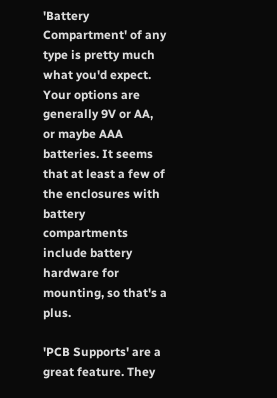'Battery Compartment' of any type is pretty much what you'd expect. Your options are generally 9V or AA, or maybe AAA batteries. It seems that at least a few of the enclosures with battery compartments include battery hardware for mounting, so that's a plus.

'PCB Supports' are a great feature. They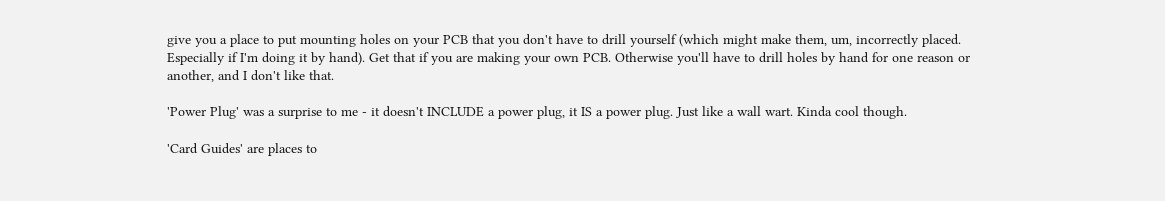give you a place to put mounting holes on your PCB that you don't have to drill yourself (which might make them, um, incorrectly placed. Especially if I'm doing it by hand). Get that if you are making your own PCB. Otherwise you'll have to drill holes by hand for one reason or another, and I don't like that.

'Power Plug' was a surprise to me - it doesn't INCLUDE a power plug, it IS a power plug. Just like a wall wart. Kinda cool though.

'Card Guides' are places to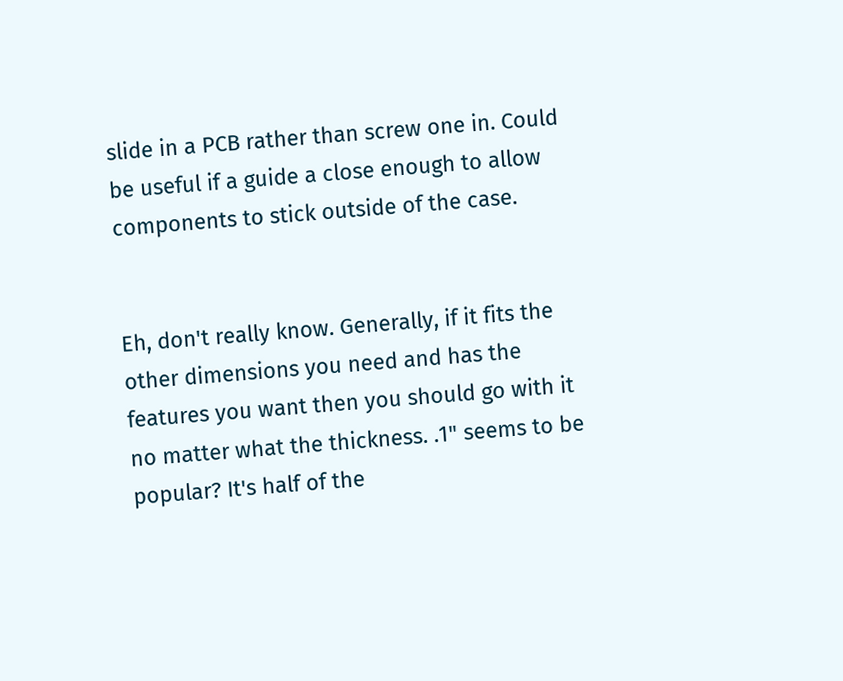slide in a PCB rather than screw one in. Could be useful if a guide a close enough to allow components to stick outside of the case.


Eh, don't really know. Generally, if it fits the other dimensions you need and has the features you want then you should go with it no matter what the thickness. .1" seems to be popular? It's half of the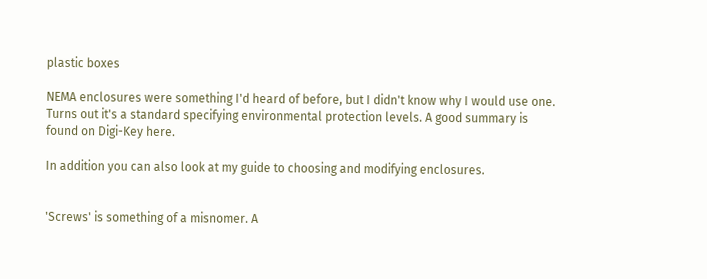plastic boxes

NEMA enclosures were something I'd heard of before, but I didn't know why I would use one. Turns out it's a standard specifying environmental protection levels. A good summary is found on Digi-Key here.

In addition you can also look at my guide to choosing and modifying enclosures.


'Screws' is something of a misnomer. A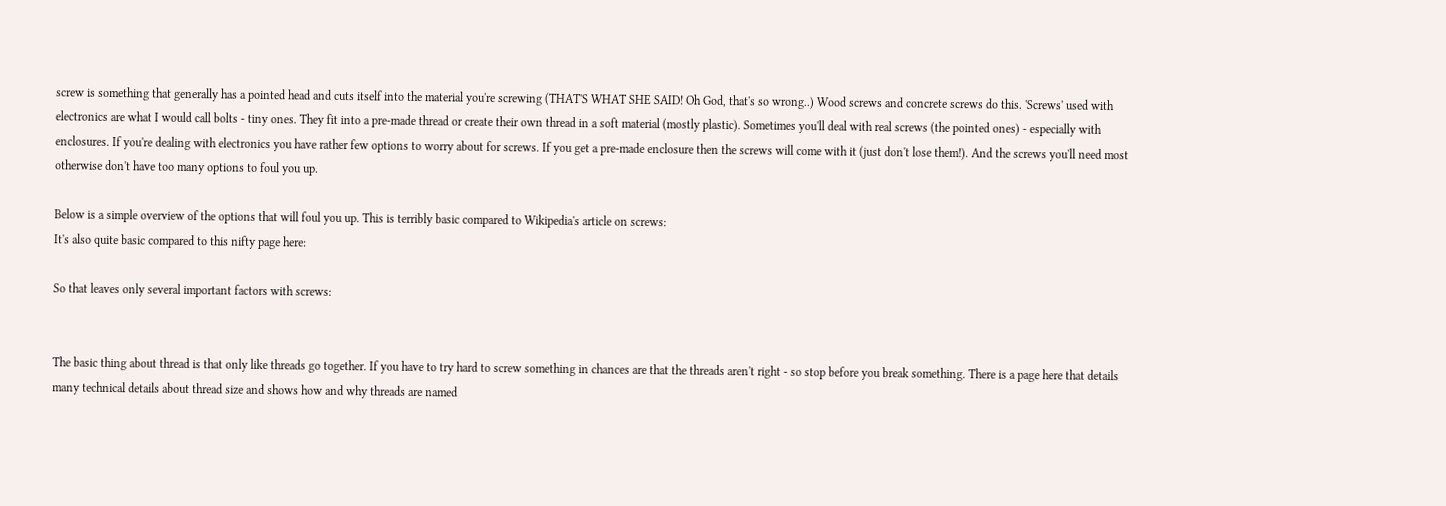screw is something that generally has a pointed head and cuts itself into the material you're screwing (THAT'S WHAT SHE SAID! Oh God, that's so wrong..) Wood screws and concrete screws do this. 'Screws' used with electronics are what I would call bolts - tiny ones. They fit into a pre-made thread or create their own thread in a soft material (mostly plastic). Sometimes you'll deal with real screws (the pointed ones) - especially with enclosures. If you're dealing with electronics you have rather few options to worry about for screws. If you get a pre-made enclosure then the screws will come with it (just don't lose them!). And the screws you'll need most otherwise don't have too many options to foul you up.

Below is a simple overview of the options that will foul you up. This is terribly basic compared to Wikipedia's article on screws:
It's also quite basic compared to this nifty page here:

So that leaves only several important factors with screws:


The basic thing about thread is that only like threads go together. If you have to try hard to screw something in chances are that the threads aren't right - so stop before you break something. There is a page here that details many technical details about thread size and shows how and why threads are named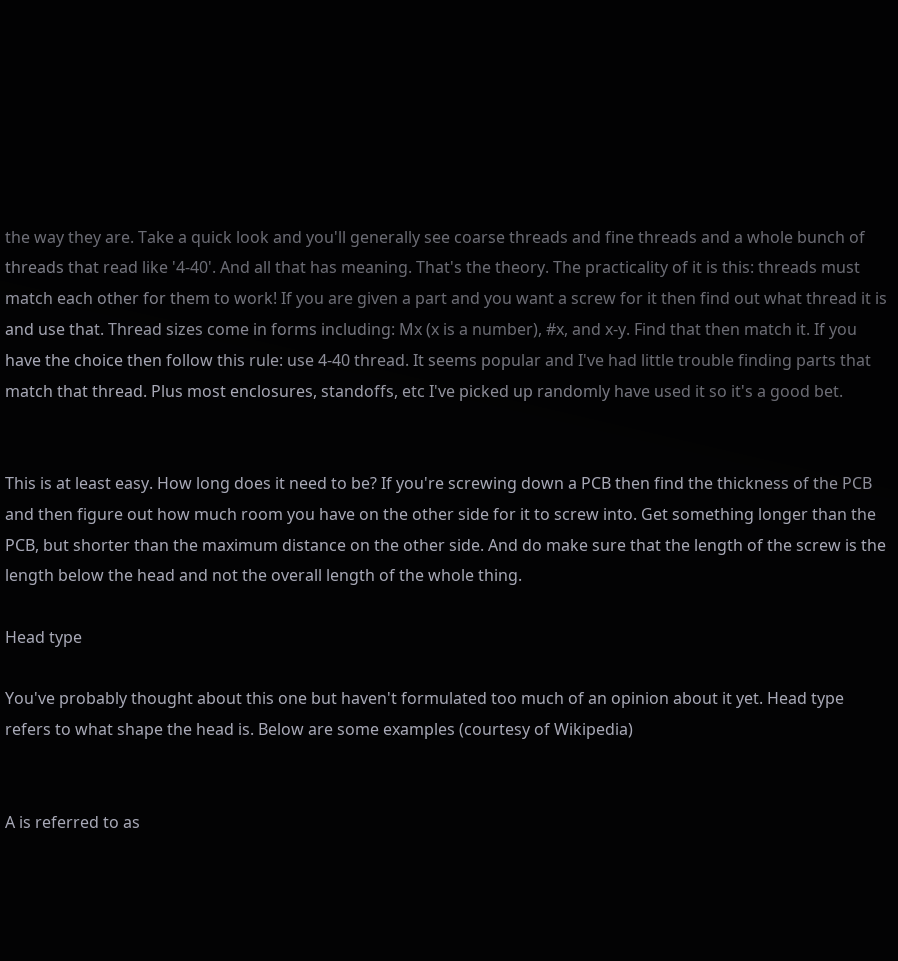the way they are. Take a quick look and you'll generally see coarse threads and fine threads and a whole bunch of threads that read like '4-40'. And all that has meaning. That's the theory. The practicality of it is this: threads must match each other for them to work! If you are given a part and you want a screw for it then find out what thread it is and use that. Thread sizes come in forms including: Mx (x is a number), #x, and x-y. Find that then match it. If you have the choice then follow this rule: use 4-40 thread. It seems popular and I've had little trouble finding parts that match that thread. Plus most enclosures, standoffs, etc I've picked up randomly have used it so it's a good bet.


This is at least easy. How long does it need to be? If you're screwing down a PCB then find the thickness of the PCB and then figure out how much room you have on the other side for it to screw into. Get something longer than the PCB, but shorter than the maximum distance on the other side. And do make sure that the length of the screw is the length below the head and not the overall length of the whole thing.

Head type

You've probably thought about this one but haven't formulated too much of an opinion about it yet. Head type refers to what shape the head is. Below are some examples (courtesy of Wikipedia)


A is referred to as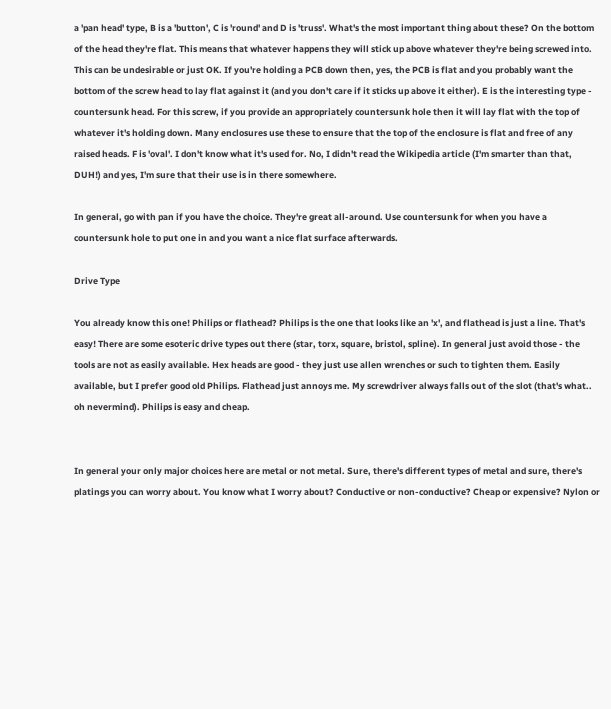a 'pan head' type, B is a 'button', C is 'round' and D is 'truss'. What's the most important thing about these? On the bottom of the head they're flat. This means that whatever happens they will stick up above whatever they're being screwed into. This can be undesirable or just OK. If you're holding a PCB down then, yes, the PCB is flat and you probably want the bottom of the screw head to lay flat against it (and you don't care if it sticks up above it either). E is the interesting type - countersunk head. For this screw, if you provide an appropriately countersunk hole then it will lay flat with the top of whatever it's holding down. Many enclosures use these to ensure that the top of the enclosure is flat and free of any raised heads. F is 'oval'. I don't know what it's used for. No, I didn't read the Wikipedia article (I'm smarter than that, DUH!) and yes, I'm sure that their use is in there somewhere.

In general, go with pan if you have the choice. They're great all-around. Use countersunk for when you have a countersunk hole to put one in and you want a nice flat surface afterwards.

Drive Type

You already know this one! Philips or flathead? Philips is the one that looks like an 'x', and flathead is just a line. That's easy! There are some esoteric drive types out there (star, torx, square, bristol, spline). In general just avoid those - the tools are not as easily available. Hex heads are good - they just use allen wrenches or such to tighten them. Easily available, but I prefer good old Philips. Flathead just annoys me. My screwdriver always falls out of the slot (that's what.. oh nevermind). Philips is easy and cheap.


In general your only major choices here are metal or not metal. Sure, there's different types of metal and sure, there's platings you can worry about. You know what I worry about? Conductive or non-conductive? Cheap or expensive? Nylon or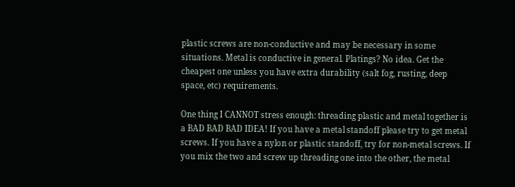plastic screws are non-conductive and may be necessary in some situations. Metal is conductive in general. Platings? No idea. Get the cheapest one unless you have extra durability (salt fog, rusting, deep space, etc) requirements.

One thing I CANNOT stress enough: threading plastic and metal together is a BAD BAD BAD IDEA! If you have a metal standoff please try to get metal screws. If you have a nylon or plastic standoff, try for non-metal screws. If you mix the two and screw up threading one into the other, the metal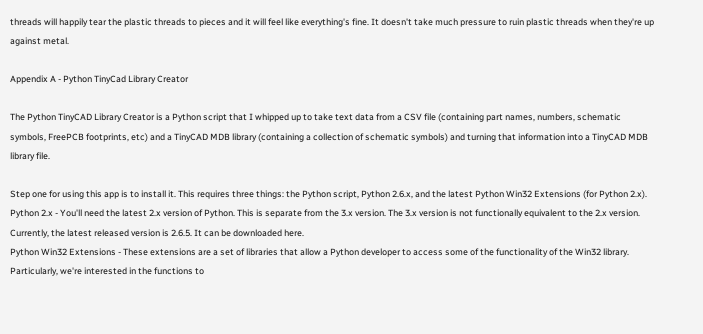threads will happily tear the plastic threads to pieces and it will feel like everything's fine. It doesn't take much pressure to ruin plastic threads when they're up against metal.

Appendix A - Python TinyCad Library Creator

The Python TinyCAD Library Creator is a Python script that I whipped up to take text data from a CSV file (containing part names, numbers, schematic symbols, FreePCB footprints, etc) and a TinyCAD MDB library (containing a collection of schematic symbols) and turning that information into a TinyCAD MDB library file.

Step one for using this app is to install it. This requires three things: the Python script, Python 2.6.x, and the latest Python Win32 Extensions (for Python 2.x).
Python 2.x - You'll need the latest 2.x version of Python. This is separate from the 3.x version. The 3.x version is not functionally equivalent to the 2.x version. Currently, the latest released version is 2.6.5. It can be downloaded here.
Python Win32 Extensions - These extensions are a set of libraries that allow a Python developer to access some of the functionality of the Win32 library. Particularly, we're interested in the functions to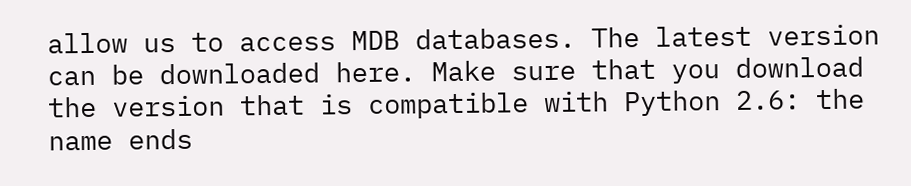allow us to access MDB databases. The latest version can be downloaded here. Make sure that you download the version that is compatible with Python 2.6: the name ends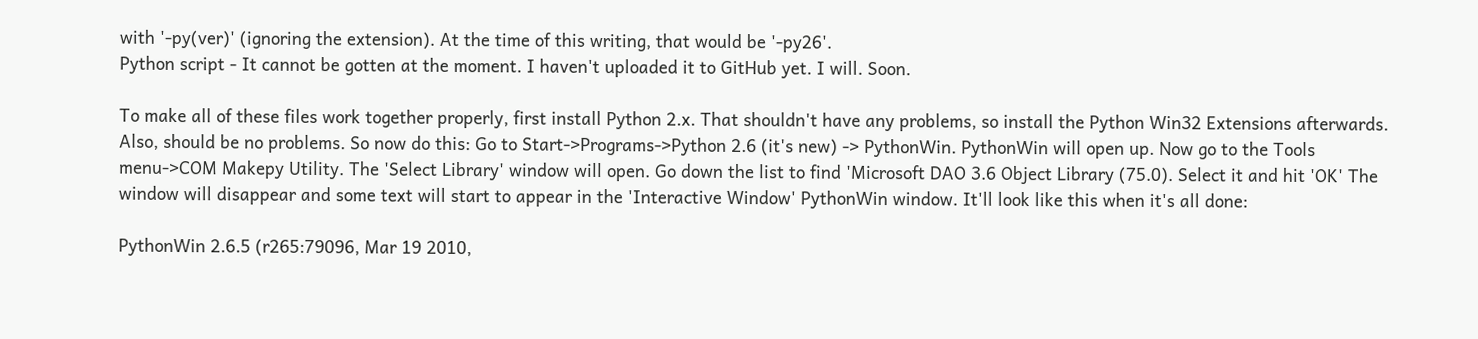with '-py(ver)' (ignoring the extension). At the time of this writing, that would be '-py26'.
Python script - It cannot be gotten at the moment. I haven't uploaded it to GitHub yet. I will. Soon.

To make all of these files work together properly, first install Python 2.x. That shouldn't have any problems, so install the Python Win32 Extensions afterwards. Also, should be no problems. So now do this: Go to Start->Programs->Python 2.6 (it's new) -> PythonWin. PythonWin will open up. Now go to the Tools menu->COM Makepy Utility. The 'Select Library' window will open. Go down the list to find 'Microsoft DAO 3.6 Object Library (75.0). Select it and hit 'OK' The window will disappear and some text will start to appear in the 'Interactive Window' PythonWin window. It'll look like this when it's all done:

PythonWin 2.6.5 (r265:79096, Mar 19 2010,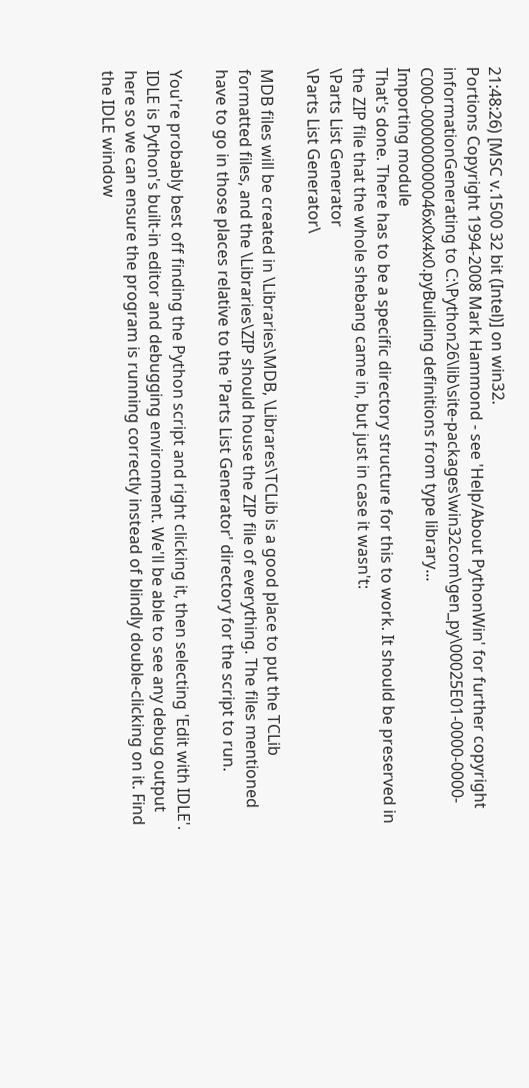21:48:26) [MSC v.1500 32 bit (Intel)] on win32.
Portions Copyright 1994-2008 Mark Hammond - see 'Help/About PythonWin' for further copyright informationGenerating to C:\Python26\lib\site-packages\win32com\gen_py\00025E01-0000-0000-C000-000000000046x0x4x0.pyBuilding definitions from type library...
Importing module
That's done. There has to be a specific directory structure for this to work. It should be preserved in the ZIP file that the whole shebang came in, but just in case it wasn't:
\Parts List Generator
\Parts List Generator\

MDB files will be created in \Libraries\MDB, \Librares\TCLib is a good place to put the TCLib formatted files, and the \Libraries\ZIP should house the ZIP file of everything. The files mentioned have to go in those places relative to the 'Parts List Generator' directory for the script to run.

You're probably best off finding the Python script and right clicking it, then selecting 'Edit with IDLE'. IDLE is Python's built-in editor and debugging environment. We'll be able to see any debug output here so we can ensure the program is running correctly instead of blindly double-clicking on it. Find the IDLE window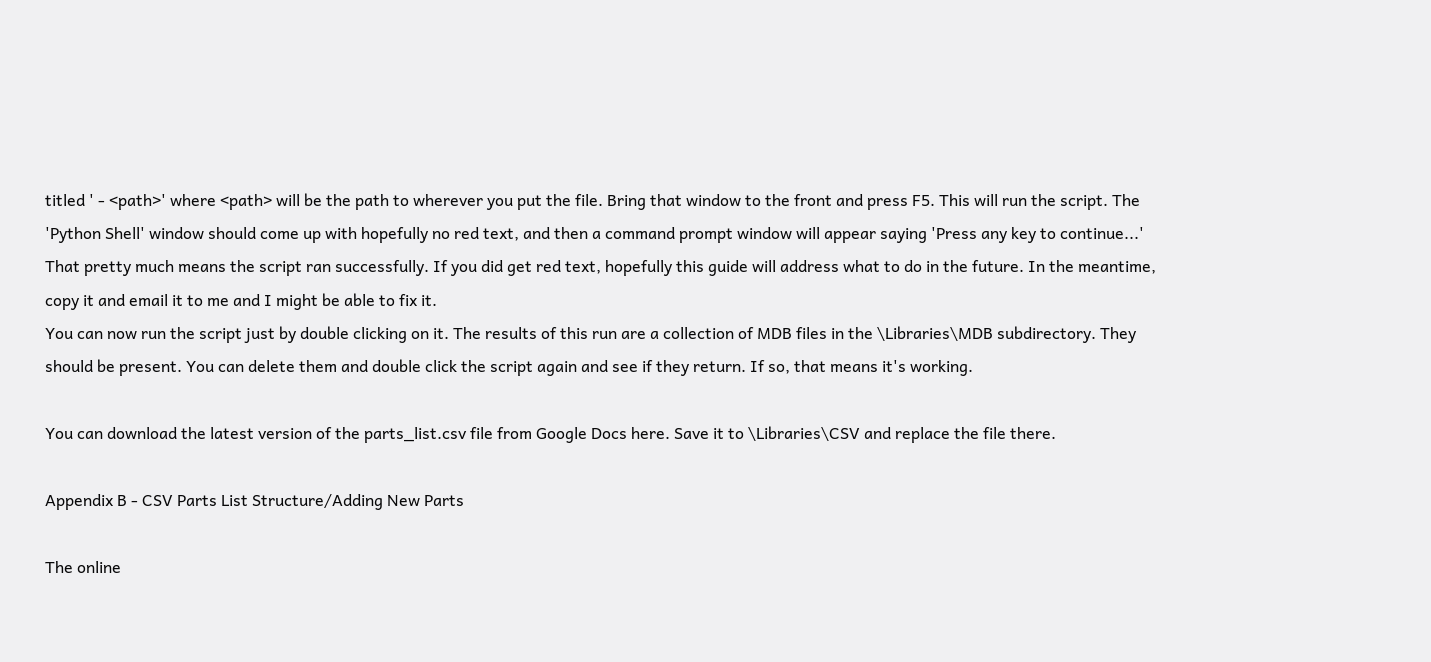titled ' - <path>' where <path> will be the path to wherever you put the file. Bring that window to the front and press F5. This will run the script. The 'Python Shell' window should come up with hopefully no red text, and then a command prompt window will appear saying 'Press any key to continue...' That pretty much means the script ran successfully. If you did get red text, hopefully this guide will address what to do in the future. In the meantime, copy it and email it to me and I might be able to fix it.
You can now run the script just by double clicking on it. The results of this run are a collection of MDB files in the \Libraries\MDB subdirectory. They should be present. You can delete them and double click the script again and see if they return. If so, that means it's working.

You can download the latest version of the parts_list.csv file from Google Docs here. Save it to \Libraries\CSV and replace the file there.

Appendix B - CSV Parts List Structure/Adding New Parts

The online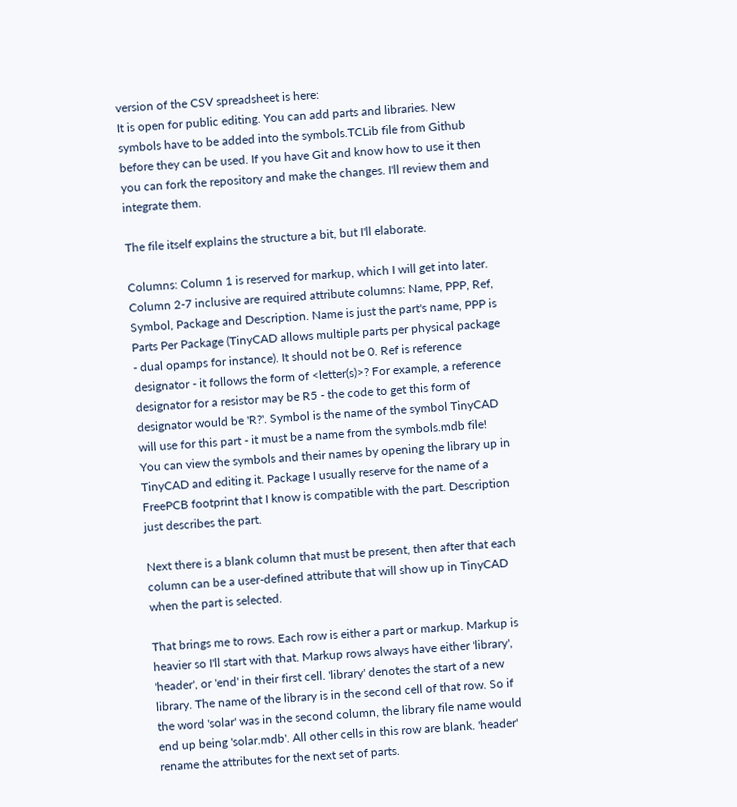version of the CSV spreadsheet is here:
It is open for public editing. You can add parts and libraries. New symbols have to be added into the symbols.TCLib file from Github before they can be used. If you have Git and know how to use it then you can fork the repository and make the changes. I'll review them and integrate them.

The file itself explains the structure a bit, but I'll elaborate.

Columns: Column 1 is reserved for markup, which I will get into later. Column 2-7 inclusive are required attribute columns: Name, PPP, Ref, Symbol, Package and Description. Name is just the part's name, PPP is Parts Per Package (TinyCAD allows multiple parts per physical package - dual opamps for instance). It should not be 0. Ref is reference designator - it follows the form of <letter(s)>? For example, a reference designator for a resistor may be R5 - the code to get this form of designator would be 'R?'. Symbol is the name of the symbol TinyCAD will use for this part - it must be a name from the symbols.mdb file! You can view the symbols and their names by opening the library up in TinyCAD and editing it. Package I usually reserve for the name of a FreePCB footprint that I know is compatible with the part. Description just describes the part.

Next there is a blank column that must be present, then after that each column can be a user-defined attribute that will show up in TinyCAD when the part is selected.

That brings me to rows. Each row is either a part or markup. Markup is heavier so I'll start with that. Markup rows always have either 'library', 'header', or 'end' in their first cell. 'library' denotes the start of a new library. The name of the library is in the second cell of that row. So if the word 'solar' was in the second column, the library file name would end up being 'solar.mdb'. All other cells in this row are blank. 'header' rename the attributes for the next set of parts.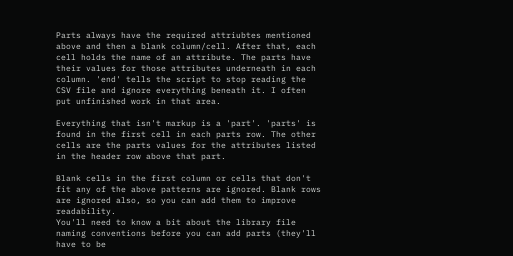Parts always have the required attriubtes mentioned above and then a blank column/cell. After that, each cell holds the name of an attribute. The parts have their values for those attributes underneath in each column. 'end' tells the script to stop reading the CSV file and ignore everything beneath it. I often put unfinished work in that area.

Everything that isn't markup is a 'part'. 'parts' is found in the first cell in each parts row. The other cells are the parts values for the attributes listed in the header row above that part.

Blank cells in the first column or cells that don't fit any of the above patterns are ignored. Blank rows are ignored also, so you can add them to improve readability.
You'll need to know a bit about the library file naming conventions before you can add parts (they'll have to be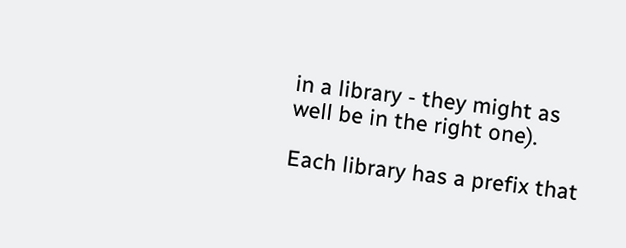in a library - they might as well be in the right one).

Each library has a prefix that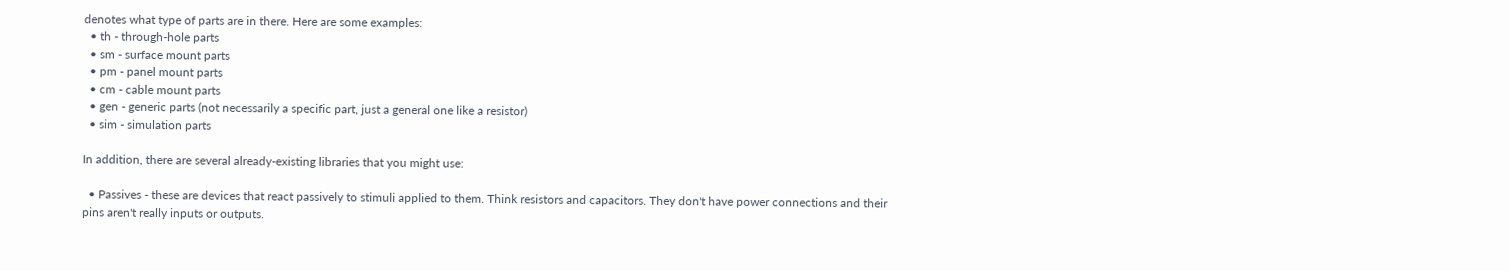denotes what type of parts are in there. Here are some examples:
  • th - through-hole parts
  • sm - surface mount parts
  • pm - panel mount parts
  • cm - cable mount parts
  • gen - generic parts (not necessarily a specific part, just a general one like a resistor)
  • sim - simulation parts

In addition, there are several already-existing libraries that you might use:

  • Passives - these are devices that react passively to stimuli applied to them. Think resistors and capacitors. They don't have power connections and their pins aren't really inputs or outputs.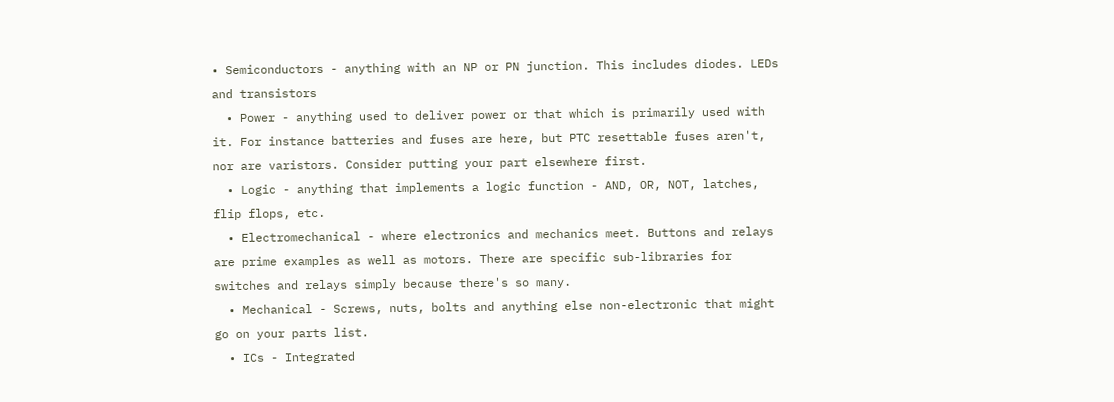• Semiconductors - anything with an NP or PN junction. This includes diodes. LEDs and transistors
  • Power - anything used to deliver power or that which is primarily used with it. For instance batteries and fuses are here, but PTC resettable fuses aren't, nor are varistors. Consider putting your part elsewhere first.
  • Logic - anything that implements a logic function - AND, OR, NOT, latches, flip flops, etc.
  • Electromechanical - where electronics and mechanics meet. Buttons and relays are prime examples as well as motors. There are specific sub-libraries for switches and relays simply because there's so many.
  • Mechanical - Screws, nuts, bolts and anything else non-electronic that might go on your parts list.
  • ICs - Integrated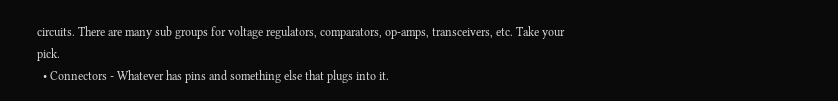circuits. There are many sub groups for voltage regulators, comparators, op-amps, transceivers, etc. Take your pick.
  • Connectors - Whatever has pins and something else that plugs into it.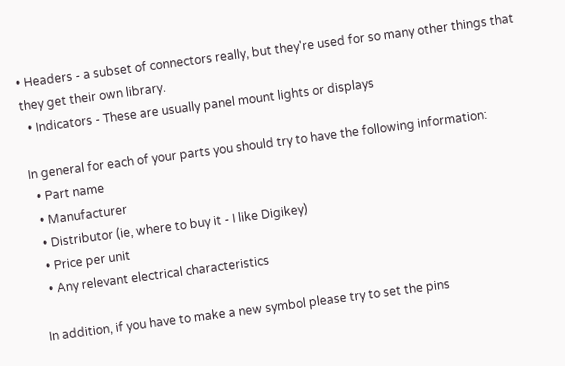• Headers - a subset of connectors really, but they're used for so many other things that they get their own library.
  • Indicators - These are usually panel mount lights or displays

In general for each of your parts you should try to have the following information:
  • Part name
  • Manufacturer
  • Distributor (ie, where to buy it - I like Digikey)
  • Price per unit
  • Any relevant electrical characteristics

In addition, if you have to make a new symbol please try to set the pins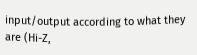input/output according to what they are (Hi-Z,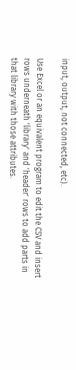input, output, not connected, etc).

Use Excel or an equivalent program to edit the CSV and insert rows underneath 'library' and 'header' rows to add parts in that library with those attributes.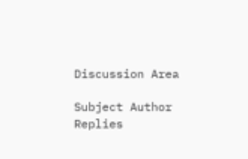Discussion Area

Subject Author Replies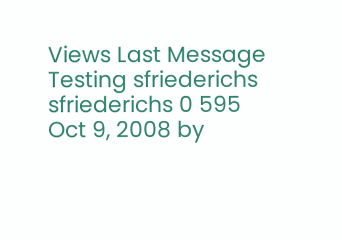Views Last Message
Testing sfriederichs sfriederichs 0 595 Oct 9, 2008 by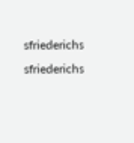sfriederichs sfriederichs